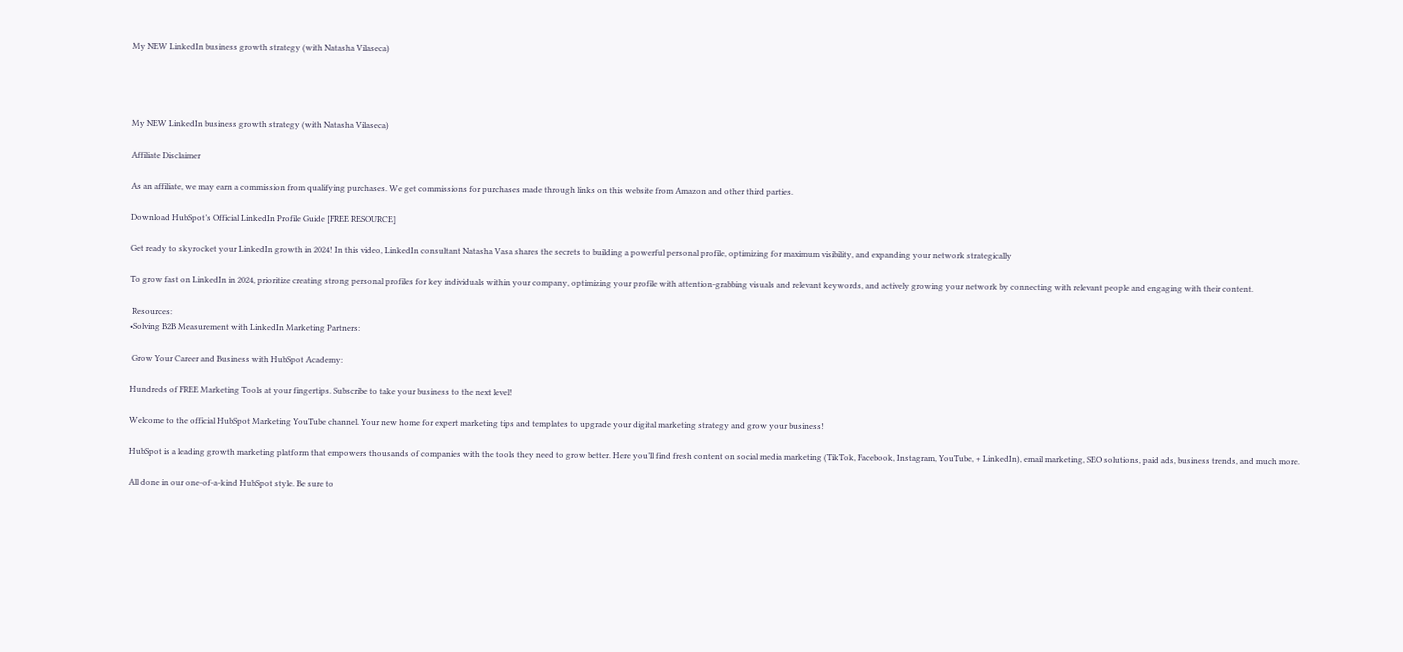My NEW LinkedIn business growth strategy (with Natasha Vilaseca)




My NEW LinkedIn business growth strategy (with Natasha Vilaseca)

Affiliate Disclaimer

As an affiliate, we may earn a commission from qualifying purchases. We get commissions for purchases made through links on this website from Amazon and other third parties.

Download HubSpot’s Official LinkedIn Profile Guide [FREE RESOURCE]

Get ready to skyrocket your LinkedIn growth in 2024! In this video, LinkedIn consultant Natasha Vasa shares the secrets to building a powerful personal profile, optimizing for maximum visibility, and expanding your network strategically

To grow fast on LinkedIn in 2024, prioritize creating strong personal profiles for key individuals within your company, optimizing your profile with attention-grabbing visuals and relevant keywords, and actively growing your network by connecting with relevant people and engaging with their content.

 Resources:
•Solving B2B Measurement with LinkedIn Marketing Partners:

 Grow Your Career and Business with HubSpot Academy:

Hundreds of FREE Marketing Tools at your fingertips. Subscribe to take your business to the next level!

Welcome to the official HubSpot Marketing YouTube channel. Your new home for expert marketing tips and templates to upgrade your digital marketing strategy and grow your business!

HubSpot is a leading growth marketing platform that empowers thousands of companies with the tools they need to grow better. Here you’ll find fresh content on social media marketing (TikTok, Facebook, Instagram, YouTube, + LinkedIn), email marketing, SEO solutions, paid ads, business trends, and much more.

All done in our one-of-a-kind HubSpot style. Be sure to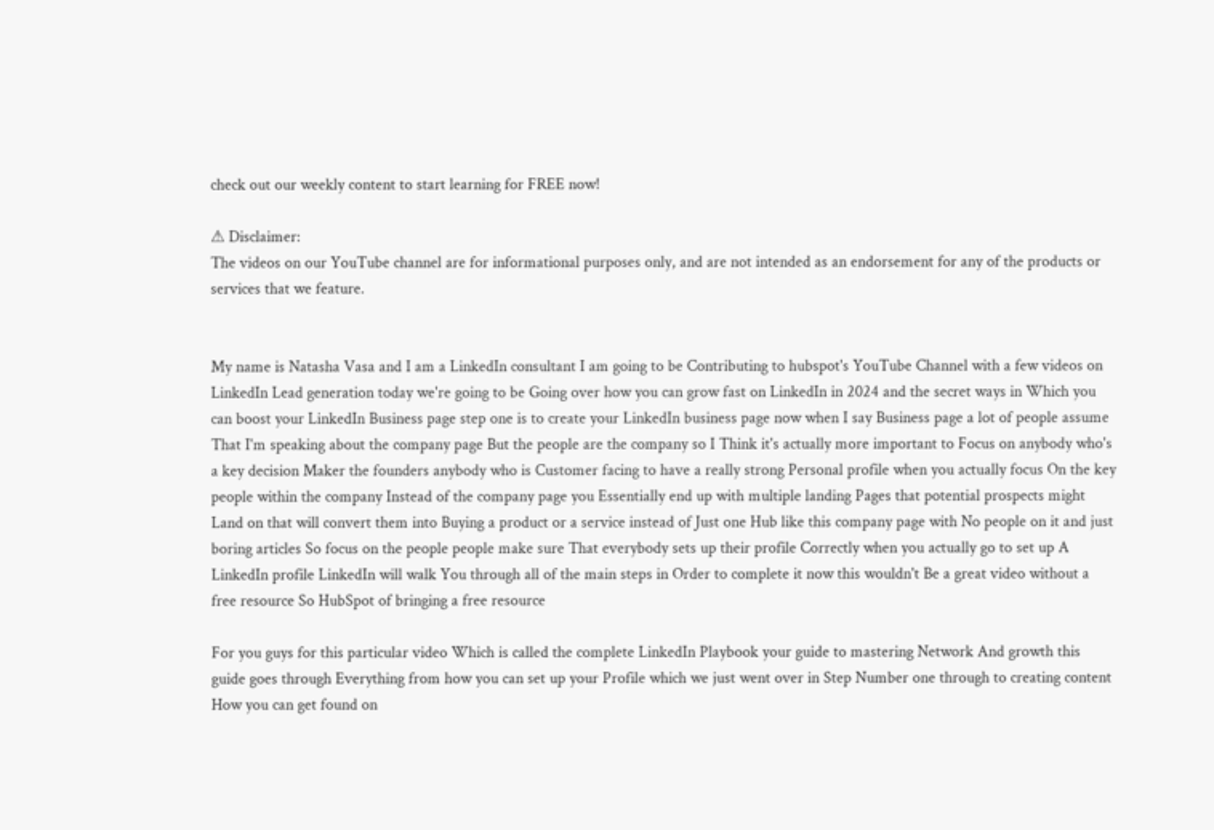check out our weekly content to start learning for FREE now!

⚠ Disclaimer:
The videos on our YouTube channel are for informational purposes only, and are not intended as an endorsement for any of the products or services that we feature.


My name is Natasha Vasa and I am a LinkedIn consultant I am going to be Contributing to hubspot's YouTube Channel with a few videos on LinkedIn Lead generation today we're going to be Going over how you can grow fast on LinkedIn in 2024 and the secret ways in Which you can boost your LinkedIn Business page step one is to create your LinkedIn business page now when I say Business page a lot of people assume That I'm speaking about the company page But the people are the company so I Think it's actually more important to Focus on anybody who's a key decision Maker the founders anybody who is Customer facing to have a really strong Personal profile when you actually focus On the key people within the company Instead of the company page you Essentially end up with multiple landing Pages that potential prospects might Land on that will convert them into Buying a product or a service instead of Just one Hub like this company page with No people on it and just boring articles So focus on the people people make sure That everybody sets up their profile Correctly when you actually go to set up A LinkedIn profile LinkedIn will walk You through all of the main steps in Order to complete it now this wouldn't Be a great video without a free resource So HubSpot of bringing a free resource

For you guys for this particular video Which is called the complete LinkedIn Playbook your guide to mastering Network And growth this guide goes through Everything from how you can set up your Profile which we just went over in Step Number one through to creating content How you can get found on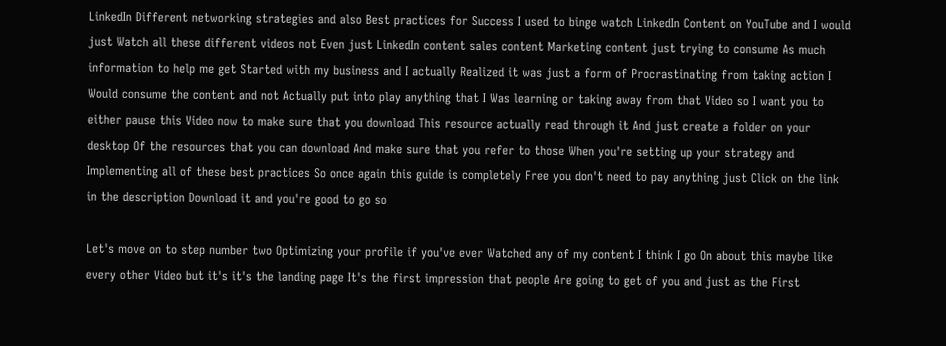LinkedIn Different networking strategies and also Best practices for Success I used to binge watch LinkedIn Content on YouTube and I would just Watch all these different videos not Even just LinkedIn content sales content Marketing content just trying to consume As much information to help me get Started with my business and I actually Realized it was just a form of Procrastinating from taking action I Would consume the content and not Actually put into play anything that I Was learning or taking away from that Video so I want you to either pause this Video now to make sure that you download This resource actually read through it And just create a folder on your desktop Of the resources that you can download And make sure that you refer to those When you're setting up your strategy and Implementing all of these best practices So once again this guide is completely Free you don't need to pay anything just Click on the link in the description Download it and you're good to go so

Let's move on to step number two Optimizing your profile if you've ever Watched any of my content I think I go On about this maybe like every other Video but it's it's the landing page It's the first impression that people Are going to get of you and just as the First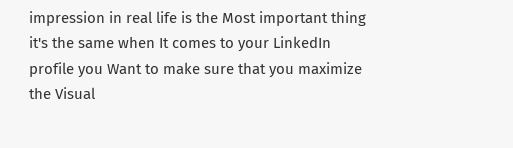impression in real life is the Most important thing it's the same when It comes to your LinkedIn profile you Want to make sure that you maximize the Visual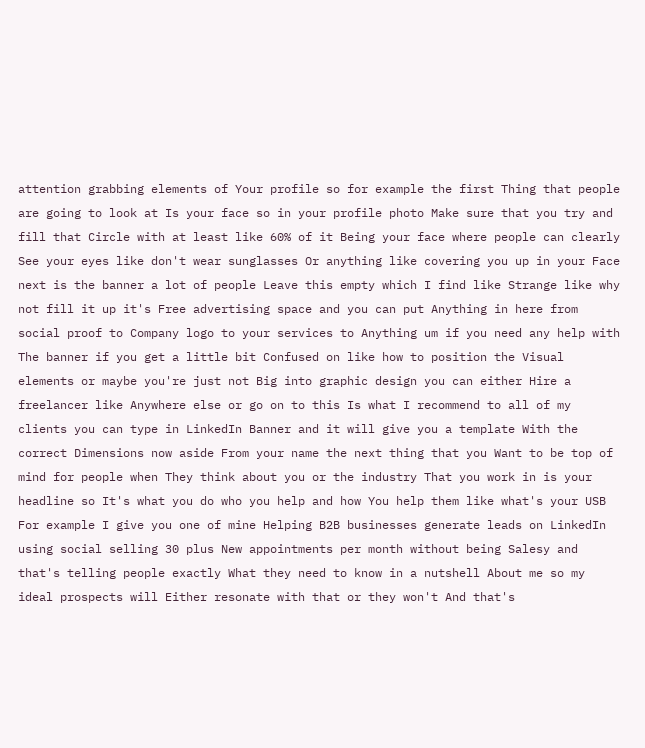attention grabbing elements of Your profile so for example the first Thing that people are going to look at Is your face so in your profile photo Make sure that you try and fill that Circle with at least like 60% of it Being your face where people can clearly See your eyes like don't wear sunglasses Or anything like covering you up in your Face next is the banner a lot of people Leave this empty which I find like Strange like why not fill it up it's Free advertising space and you can put Anything in here from social proof to Company logo to your services to Anything um if you need any help with The banner if you get a little bit Confused on like how to position the Visual elements or maybe you're just not Big into graphic design you can either Hire a freelancer like Anywhere else or go on to this Is what I recommend to all of my clients you can type in LinkedIn Banner and it will give you a template With the correct Dimensions now aside From your name the next thing that you Want to be top of mind for people when They think about you or the industry That you work in is your headline so It's what you do who you help and how You help them like what's your USB For example I give you one of mine Helping B2B businesses generate leads on LinkedIn using social selling 30 plus New appointments per month without being Salesy and that's telling people exactly What they need to know in a nutshell About me so my ideal prospects will Either resonate with that or they won't And that's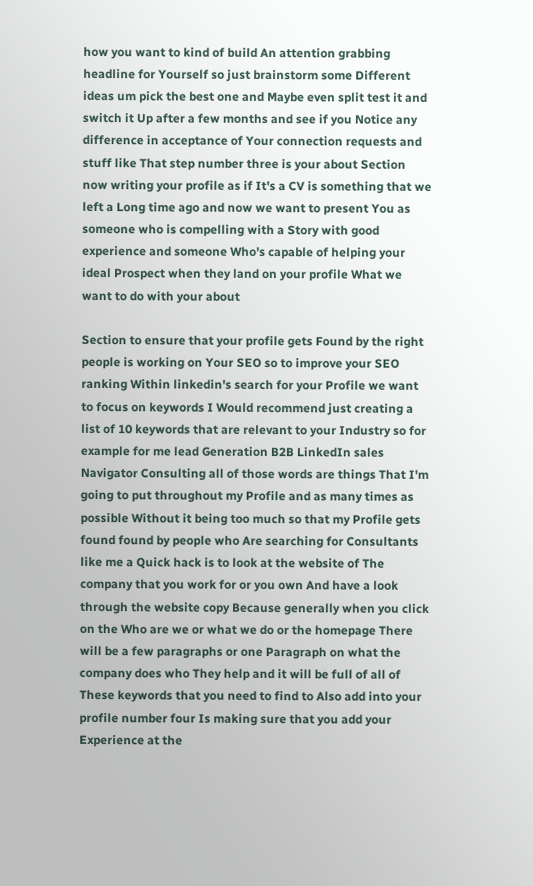how you want to kind of build An attention grabbing headline for Yourself so just brainstorm some Different ideas um pick the best one and Maybe even split test it and switch it Up after a few months and see if you Notice any difference in acceptance of Your connection requests and stuff like That step number three is your about Section now writing your profile as if It's a CV is something that we left a Long time ago and now we want to present You as someone who is compelling with a Story with good experience and someone Who's capable of helping your ideal Prospect when they land on your profile What we want to do with your about

Section to ensure that your profile gets Found by the right people is working on Your SEO so to improve your SEO ranking Within linkedin's search for your Profile we want to focus on keywords I Would recommend just creating a list of 10 keywords that are relevant to your Industry so for example for me lead Generation B2B LinkedIn sales Navigator Consulting all of those words are things That I'm going to put throughout my Profile and as many times as possible Without it being too much so that my Profile gets found found by people who Are searching for Consultants like me a Quick hack is to look at the website of The company that you work for or you own And have a look through the website copy Because generally when you click on the Who are we or what we do or the homepage There will be a few paragraphs or one Paragraph on what the company does who They help and it will be full of all of These keywords that you need to find to Also add into your profile number four Is making sure that you add your Experience at the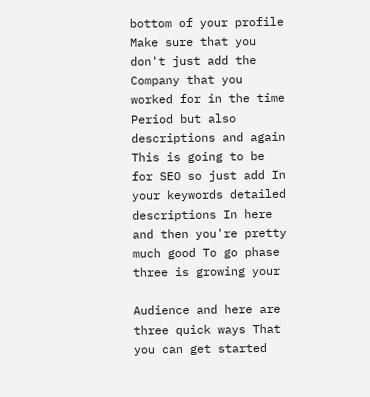bottom of your profile Make sure that you don't just add the Company that you worked for in the time Period but also descriptions and again This is going to be for SEO so just add In your keywords detailed descriptions In here and then you're pretty much good To go phase three is growing your

Audience and here are three quick ways That you can get started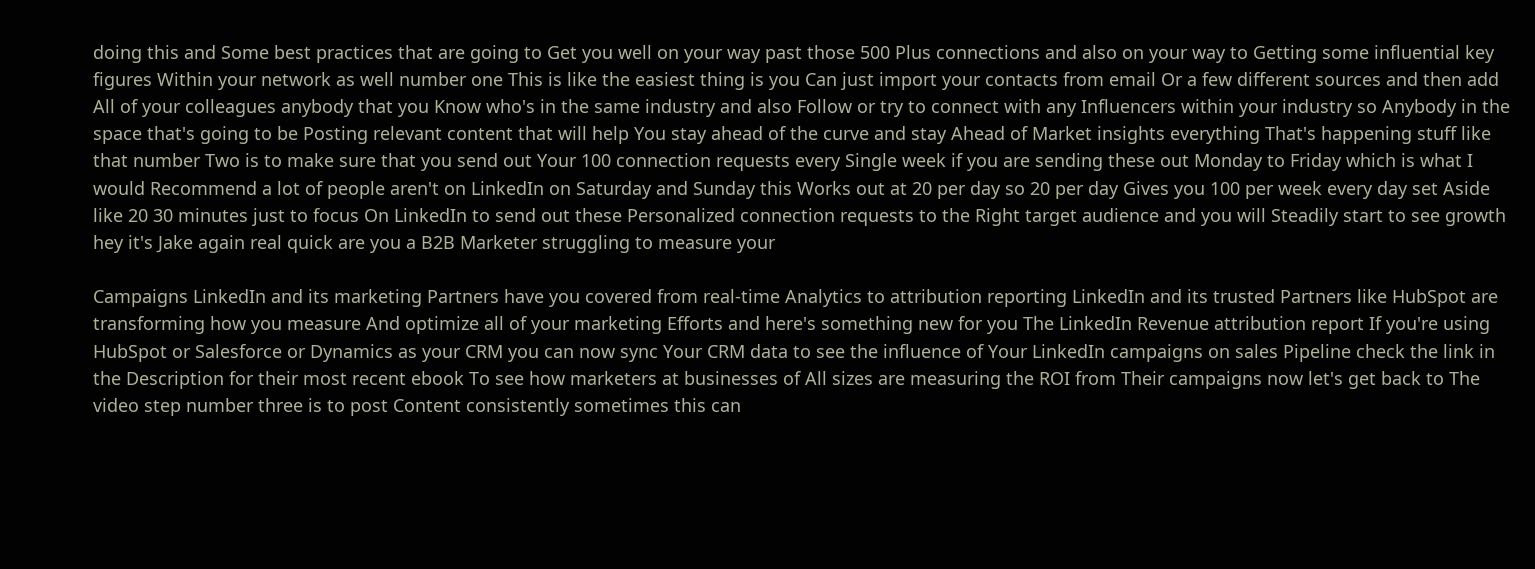doing this and Some best practices that are going to Get you well on your way past those 500 Plus connections and also on your way to Getting some influential key figures Within your network as well number one This is like the easiest thing is you Can just import your contacts from email Or a few different sources and then add All of your colleagues anybody that you Know who's in the same industry and also Follow or try to connect with any Influencers within your industry so Anybody in the space that's going to be Posting relevant content that will help You stay ahead of the curve and stay Ahead of Market insights everything That's happening stuff like that number Two is to make sure that you send out Your 100 connection requests every Single week if you are sending these out Monday to Friday which is what I would Recommend a lot of people aren't on LinkedIn on Saturday and Sunday this Works out at 20 per day so 20 per day Gives you 100 per week every day set Aside like 20 30 minutes just to focus On LinkedIn to send out these Personalized connection requests to the Right target audience and you will Steadily start to see growth hey it's Jake again real quick are you a B2B Marketer struggling to measure your

Campaigns LinkedIn and its marketing Partners have you covered from real-time Analytics to attribution reporting LinkedIn and its trusted Partners like HubSpot are transforming how you measure And optimize all of your marketing Efforts and here's something new for you The LinkedIn Revenue attribution report If you're using HubSpot or Salesforce or Dynamics as your CRM you can now sync Your CRM data to see the influence of Your LinkedIn campaigns on sales Pipeline check the link in the Description for their most recent ebook To see how marketers at businesses of All sizes are measuring the ROI from Their campaigns now let's get back to The video step number three is to post Content consistently sometimes this can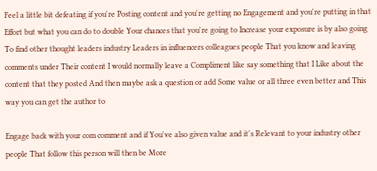Feel a little bit defeating if you're Posting content and you're getting no Engagement and you're putting in that Effort but what you can do to double Your chances that you're going to Increase your exposure is by also going To find other thought leaders industry Leaders in influencers colleagues people That you know and leaving comments under Their content I would normally leave a Compliment like say something that I Like about the content that they posted And then maybe ask a question or add Some value or all three even better and This way you can get the author to

Engage back with your com comment and if You've also given value and it's Relevant to your industry other people That follow this person will then be More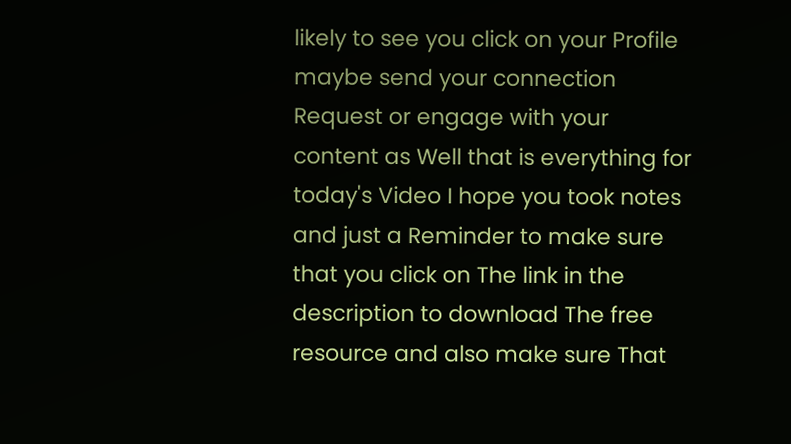likely to see you click on your Profile maybe send your connection Request or engage with your content as Well that is everything for today's Video I hope you took notes and just a Reminder to make sure that you click on The link in the description to download The free resource and also make sure That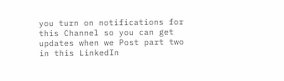you turn on notifications for this Channel so you can get updates when we Post part two in this LinkedIn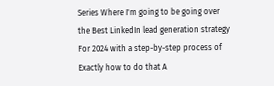Series Where I'm going to be going over the Best LinkedIn lead generation strategy For 2024 with a step-by-step process of Exactly how to do that A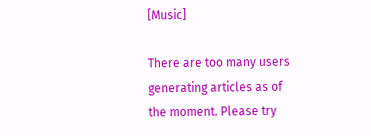[Music]

There are too many users generating articles as of the moment. Please try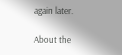again later.

About the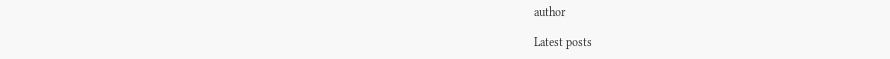author

Latest posts